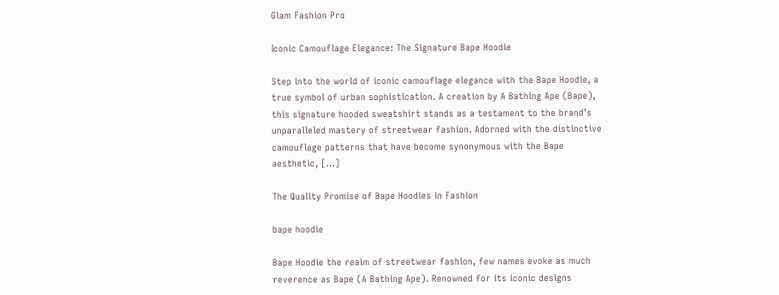Glam Fashion Pro

Iconic Camouflage Elegance: The Signature Bape Hoodie

Step into the world of iconic camouflage elegance with the Bape Hoodie, a true symbol of urban sophistication. A creation by A Bathing Ape (Bape), this signature hooded sweatshirt stands as a testament to the brand’s unparalleled mastery of streetwear fashion. Adorned with the distinctive camouflage patterns that have become synonymous with the Bape aesthetic, […]

The Quality Promise of Bape Hoodies in Fashion

bape hoodie

Bape Hoodie the realm of streetwear fashion, few names evoke as much reverence as Bape (A Bathing Ape). Renowned for its iconic designs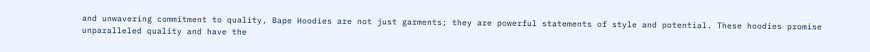and unwavering commitment to quality, Bape Hoodies are not just garments; they are powerful statements of style and potential. These hoodies promise unparalleled quality and have the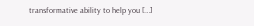transformative ability to help you […]